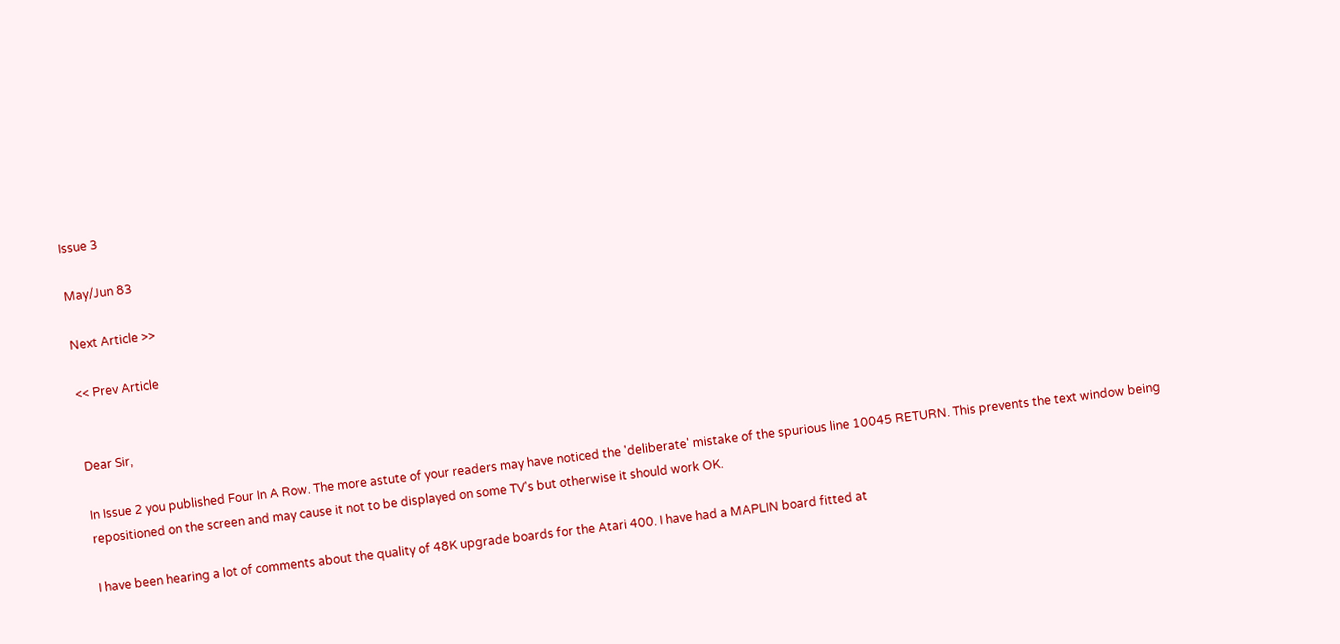Issue 3

May/Jun 83

Next Article >>

<< Prev Article


Dear Sir,

In Issue 2 you published Four In A Row. The more astute of your readers may have noticed the 'deliberate' mistake of the spurious line 10045 RETURN. This prevents the text window being repositioned on the screen and may cause it not to be displayed on some TV's but otherwise it should work OK.

I have been hearing a lot of comments about the quality of 48K upgrade boards for the Atari 400. I have had a MAPLIN board fitted at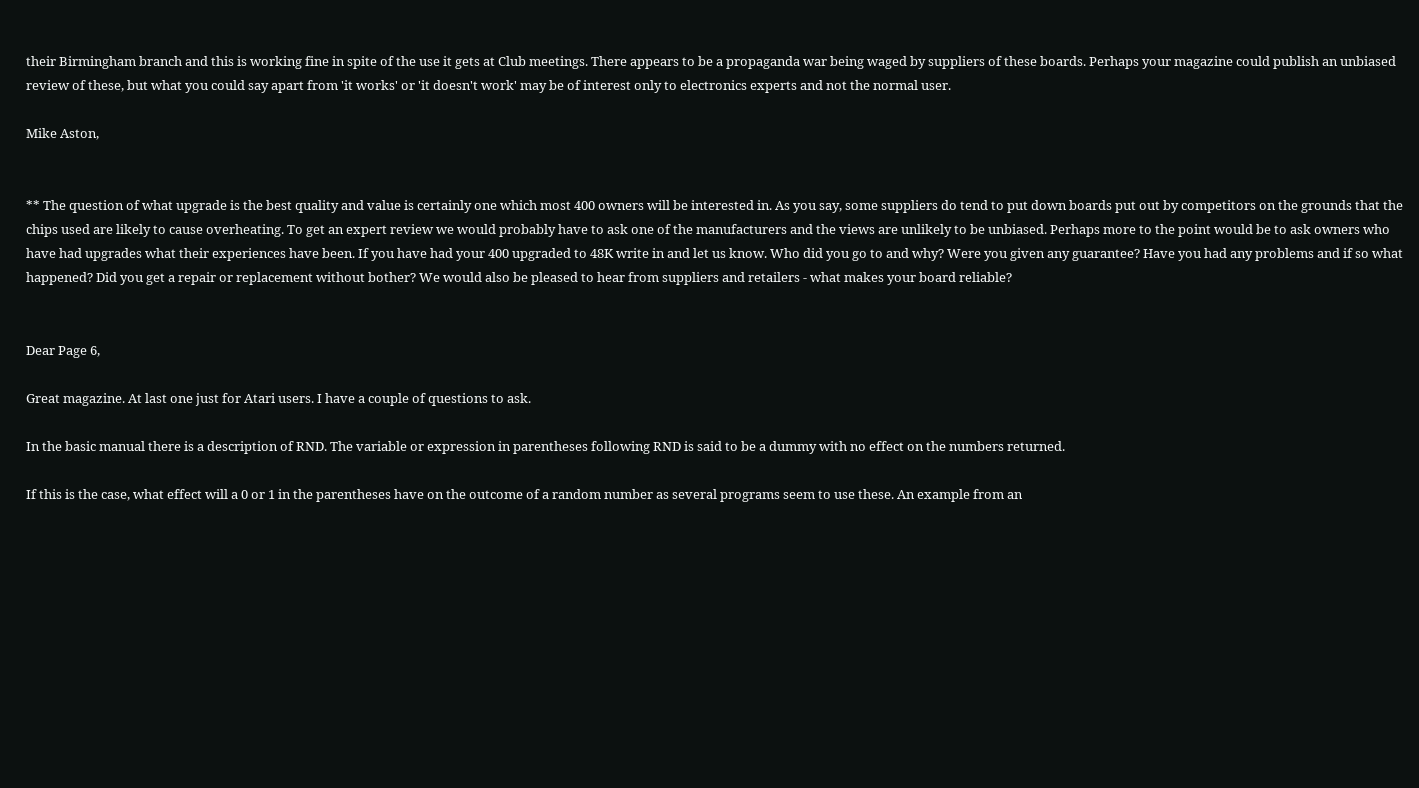their Birmingham branch and this is working fine in spite of the use it gets at Club meetings. There appears to be a propaganda war being waged by suppliers of these boards. Perhaps your magazine could publish an unbiased review of these, but what you could say apart from 'it works' or 'it doesn't work' may be of interest only to electronics experts and not the normal user.

Mike Aston,


** The question of what upgrade is the best quality and value is certainly one which most 400 owners will be interested in. As you say, some suppliers do tend to put down boards put out by competitors on the grounds that the chips used are likely to cause overheating. To get an expert review we would probably have to ask one of the manufacturers and the views are unlikely to be unbiased. Perhaps more to the point would be to ask owners who have had upgrades what their experiences have been. If you have had your 400 upgraded to 48K write in and let us know. Who did you go to and why? Were you given any guarantee? Have you had any problems and if so what happened? Did you get a repair or replacement without bother? We would also be pleased to hear from suppliers and retailers - what makes your board reliable?


Dear Page 6,

Great magazine. At last one just for Atari users. I have a couple of questions to ask.

In the basic manual there is a description of RND. The variable or expression in parentheses following RND is said to be a dummy with no effect on the numbers returned.

If this is the case, what effect will a 0 or 1 in the parentheses have on the outcome of a random number as several programs seem to use these. An example from an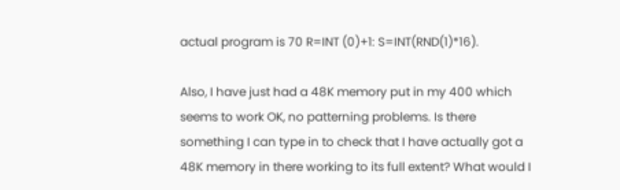actual program is 70 R=INT (0)+1: S=INT(RND(1)*16).

Also, I have just had a 48K memory put in my 400 which seems to work OK, no patterning problems. Is there something I can type in to check that I have actually got a 48K memory in there working to its full extent? What would I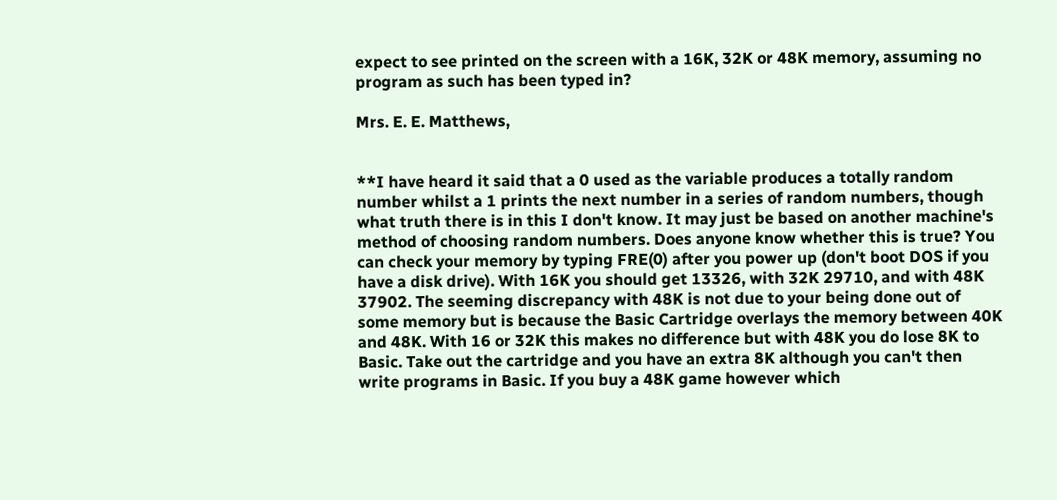expect to see printed on the screen with a 16K, 32K or 48K memory, assuming no program as such has been typed in?

Mrs. E. E. Matthews,


**I have heard it said that a 0 used as the variable produces a totally random number whilst a 1 prints the next number in a series of random numbers, though what truth there is in this I don't know. It may just be based on another machine's method of choosing random numbers. Does anyone know whether this is true? You can check your memory by typing FRE(0) after you power up (don't boot DOS if you have a disk drive). With 16K you should get 13326, with 32K 29710, and with 48K 37902. The seeming discrepancy with 48K is not due to your being done out of some memory but is because the Basic Cartridge overlays the memory between 40K and 48K. With 16 or 32K this makes no difference but with 48K you do lose 8K to Basic. Take out the cartridge and you have an extra 8K although you can't then write programs in Basic. If you buy a 48K game however which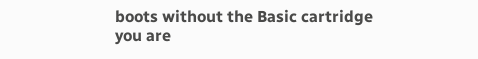boots without the Basic cartridge you are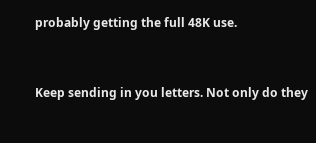probably getting the full 48K use.


Keep sending in you letters. Not only do they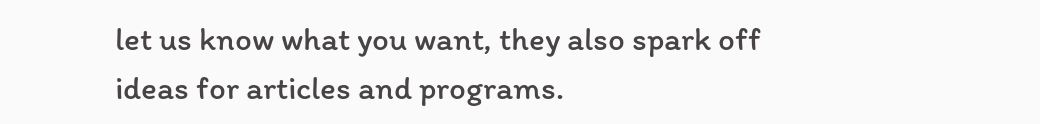let us know what you want, they also spark off ideas for articles and programs.